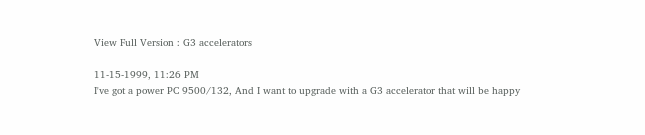View Full Version : G3 accelerators

11-15-1999, 11:26 PM
I've got a power PC 9500/132, And I want to upgrade with a G3 accelerator that will be happy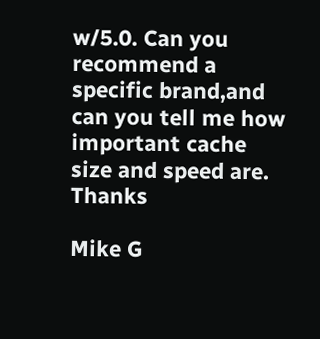w/5.0. Can you recommend a specific brand,and can you tell me how important cache size and speed are. Thanks

Mike G